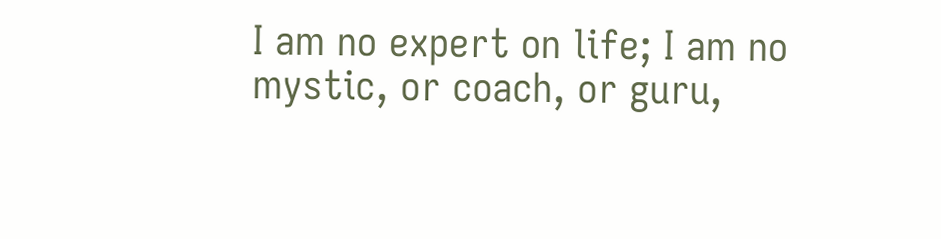I am no expert on life; I am no mystic, or coach, or guru,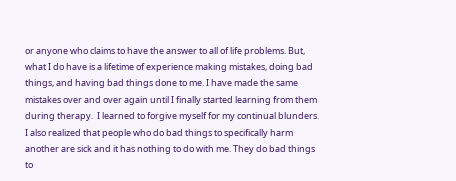or anyone who claims to have the answer to all of life problems. But, what I do have is a lifetime of experience making mistakes, doing bad things, and having bad things done to me. I have made the same mistakes over and over again until I finally started learning from them during therapy.  I learned to forgive myself for my continual blunders.  I also realized that people who do bad things to specifically harm another are sick and it has nothing to do with me. They do bad things to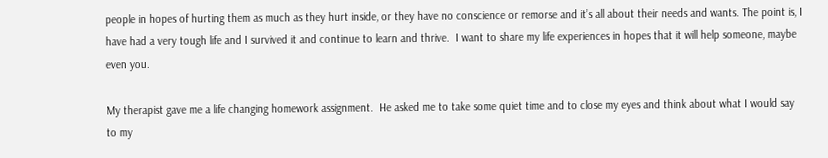people in hopes of hurting them as much as they hurt inside, or they have no conscience or remorse and it’s all about their needs and wants. The point is, I have had a very tough life and I survived it and continue to learn and thrive.  I want to share my life experiences in hopes that it will help someone, maybe even you.

My therapist gave me a life changing homework assignment.  He asked me to take some quiet time and to close my eyes and think about what I would say to my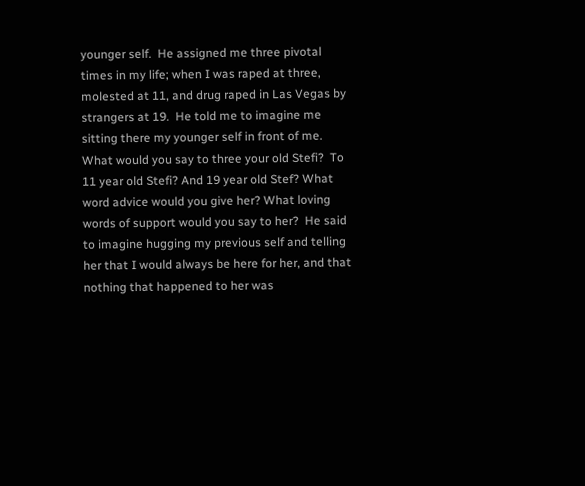younger self.  He assigned me three pivotal times in my life; when I was raped at three, molested at 11, and drug raped in Las Vegas by strangers at 19.  He told me to imagine me sitting there my younger self in front of me.  What would you say to three your old Stefi?  To 11 year old Stefi? And 19 year old Stef? What word advice would you give her? What loving words of support would you say to her?  He said to imagine hugging my previous self and telling her that I would always be here for her, and that nothing that happened to her was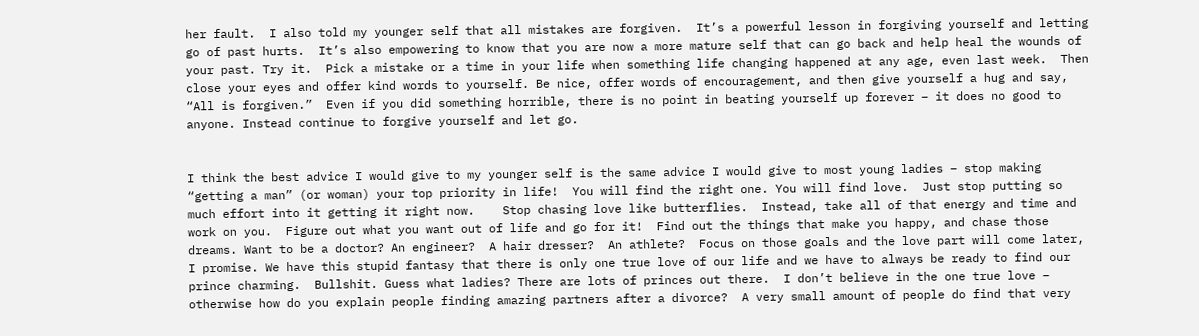her fault.  I also told my younger self that all mistakes are forgiven.  It’s a powerful lesson in forgiving yourself and letting go of past hurts.  It’s also empowering to know that you are now a more mature self that can go back and help heal the wounds of your past. Try it.  Pick a mistake or a time in your life when something life changing happened at any age, even last week.  Then close your eyes and offer kind words to yourself. Be nice, offer words of encouragement, and then give yourself a hug and say, “All is forgiven.”  Even if you did something horrible, there is no point in beating yourself up forever – it does no good to anyone. Instead continue to forgive yourself and let go.


I think the best advice I would give to my younger self is the same advice I would give to most young ladies – stop making “getting a man” (or woman) your top priority in life!  You will find the right one. You will find love.  Just stop putting so much effort into it getting it right now.    Stop chasing love like butterflies.  Instead, take all of that energy and time and work on you.  Figure out what you want out of life and go for it!  Find out the things that make you happy, and chase those dreams. Want to be a doctor? An engineer?  A hair dresser?  An athlete?  Focus on those goals and the love part will come later, I promise. We have this stupid fantasy that there is only one true love of our life and we have to always be ready to find our prince charming.  Bullshit. Guess what ladies? There are lots of princes out there.  I don’t believe in the one true love – otherwise how do you explain people finding amazing partners after a divorce?  A very small amount of people do find that very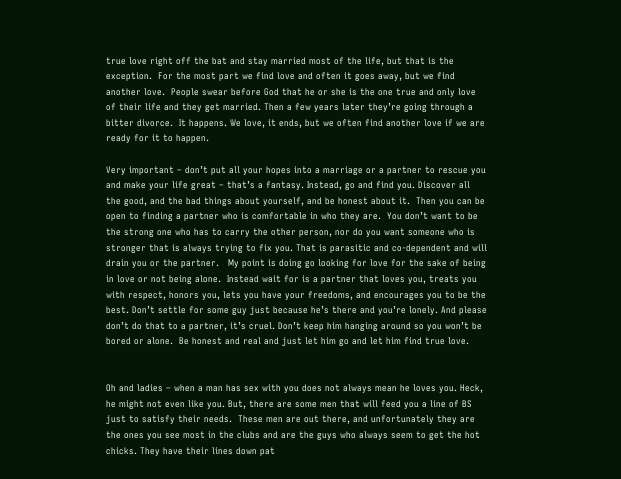true love right off the bat and stay married most of the life, but that is the exception.  For the most part we find love and often it goes away, but we find another love.  People swear before God that he or she is the one true and only love of their life and they get married. Then a few years later they’re going through a bitter divorce.  It happens. We love, it ends, but we often find another love if we are ready for it to happen.

Very important – don’t put all your hopes into a marriage or a partner to rescue you and make your life great – that’s a fantasy. Instead, go and find you. Discover all the good, and the bad things about yourself, and be honest about it.  Then you can be open to finding a partner who is comfortable in who they are.  You don’t want to be the strong one who has to carry the other person, nor do you want someone who is stronger that is always trying to fix you. That is parasitic and co-dependent and will drain you or the partner.   My point is doing go looking for love for the sake of being in love or not being alone.  Instead wait for is a partner that loves you, treats you with respect, honors you, lets you have your freedoms, and encourages you to be the best. Don’t settle for some guy just because he’s there and you’re lonely. And please don’t do that to a partner, it’s cruel. Don’t keep him hanging around so you won’t be bored or alone.  Be honest and real and just let him go and let him find true love.


Oh and ladies – when a man has sex with you does not always mean he loves you. Heck, he might not even like you. But, there are some men that will feed you a line of BS just to satisfy their needs.  These men are out there, and unfortunately they are the ones you see most in the clubs and are the guys who always seem to get the hot chicks. They have their lines down pat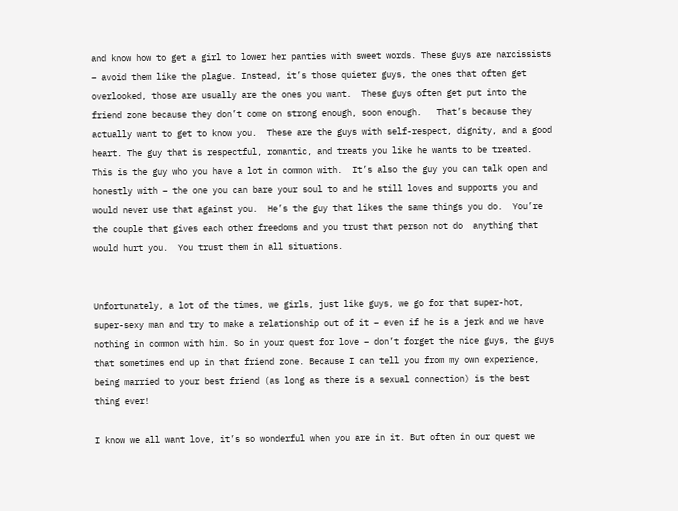and know how to get a girl to lower her panties with sweet words. These guys are narcissists – avoid them like the plague. Instead, it’s those quieter guys, the ones that often get overlooked, those are usually are the ones you want.  These guys often get put into the friend zone because they don’t come on strong enough, soon enough.   That’s because they actually want to get to know you.  These are the guys with self-respect, dignity, and a good heart. The guy that is respectful, romantic, and treats you like he wants to be treated. This is the guy who you have a lot in common with.  It’s also the guy you can talk open and honestly with – the one you can bare your soul to and he still loves and supports you and would never use that against you.  He’s the guy that likes the same things you do.  You’re the couple that gives each other freedoms and you trust that person not do  anything that would hurt you.  You trust them in all situations.


Unfortunately, a lot of the times, we girls, just like guys, we go for that super-hot, super-sexy man and try to make a relationship out of it – even if he is a jerk and we have nothing in common with him. So in your quest for love – don’t forget the nice guys, the guys that sometimes end up in that friend zone. Because I can tell you from my own experience, being married to your best friend (as long as there is a sexual connection) is the best thing ever!

I know we all want love, it’s so wonderful when you are in it. But often in our quest we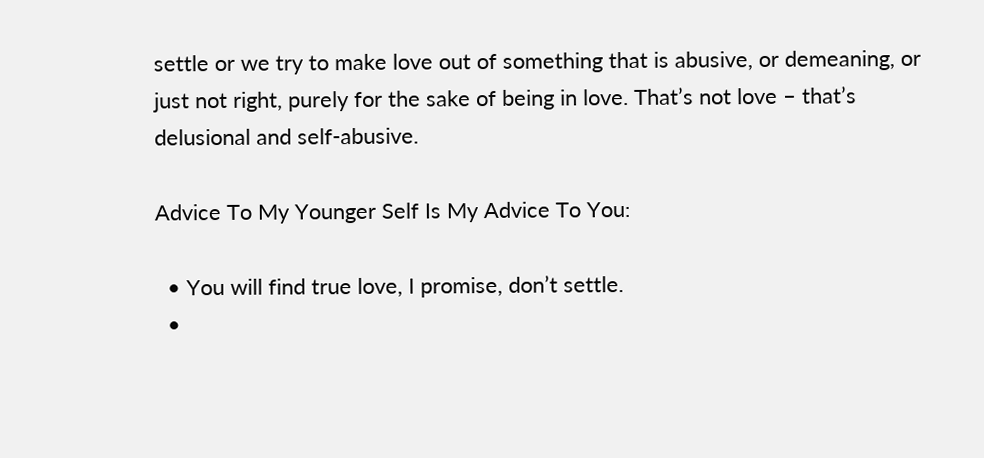settle or we try to make love out of something that is abusive, or demeaning, or just not right, purely for the sake of being in love. That’s not love – that’s delusional and self-abusive.

Advice To My Younger Self Is My Advice To You:

  • You will find true love, I promise, don’t settle.
  •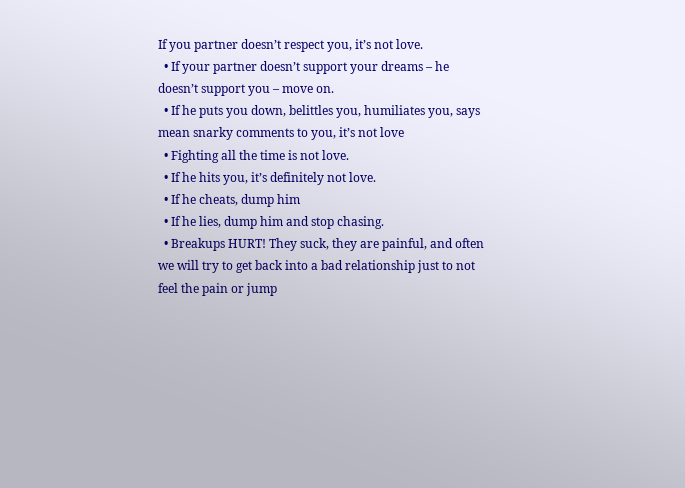If you partner doesn’t respect you, it’s not love.
  • If your partner doesn’t support your dreams – he doesn’t support you – move on.
  • If he puts you down, belittles you, humiliates you, says mean snarky comments to you, it’s not love
  • Fighting all the time is not love.
  • If he hits you, it’s definitely not love.
  • If he cheats, dump him
  • If he lies, dump him and stop chasing.
  • Breakups HURT! They suck, they are painful, and often we will try to get back into a bad relationship just to not feel the pain or jump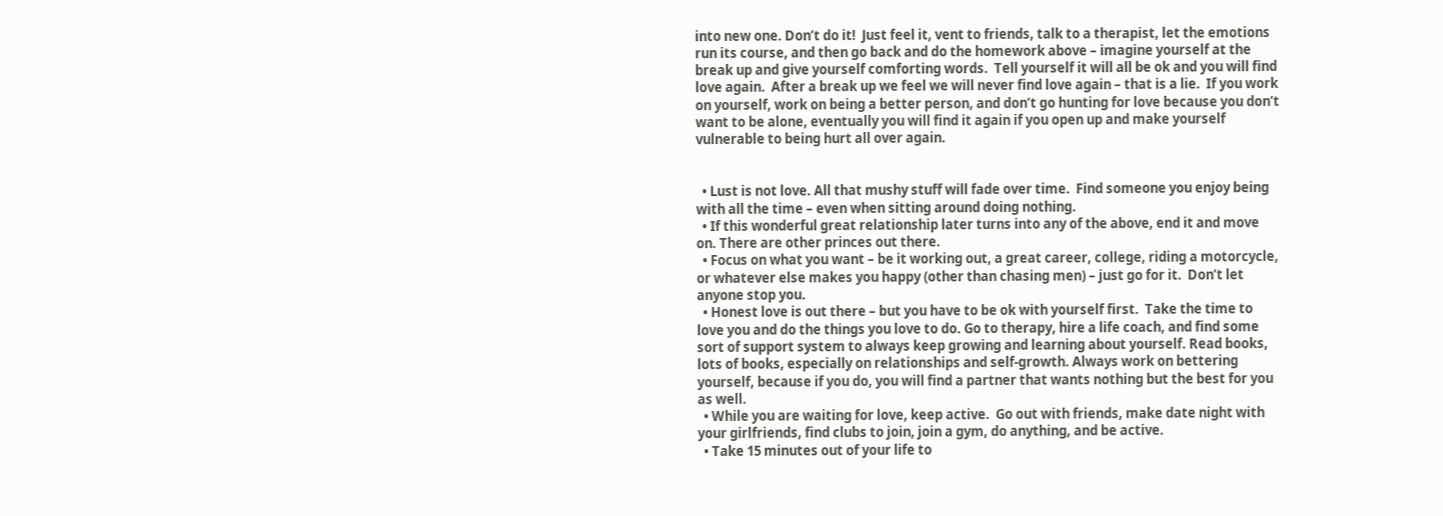into new one. Don’t do it!  Just feel it, vent to friends, talk to a therapist, let the emotions run its course, and then go back and do the homework above – imagine yourself at the break up and give yourself comforting words.  Tell yourself it will all be ok and you will find love again.  After a break up we feel we will never find love again – that is a lie.  If you work on yourself, work on being a better person, and don’t go hunting for love because you don’t want to be alone, eventually you will find it again if you open up and make yourself vulnerable to being hurt all over again.


  • Lust is not love. All that mushy stuff will fade over time.  Find someone you enjoy being with all the time – even when sitting around doing nothing.
  • If this wonderful great relationship later turns into any of the above, end it and move on. There are other princes out there.
  • Focus on what you want – be it working out, a great career, college, riding a motorcycle, or whatever else makes you happy (other than chasing men) – just go for it.  Don’t let anyone stop you.
  • Honest love is out there – but you have to be ok with yourself first.  Take the time to love you and do the things you love to do. Go to therapy, hire a life coach, and find some sort of support system to always keep growing and learning about yourself. Read books, lots of books, especially on relationships and self-growth. Always work on bettering yourself, because if you do, you will find a partner that wants nothing but the best for you as well.
  • While you are waiting for love, keep active.  Go out with friends, make date night with your girlfriends, find clubs to join, join a gym, do anything, and be active.
  • Take 15 minutes out of your life to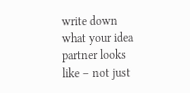write down what your idea partner looks like – not just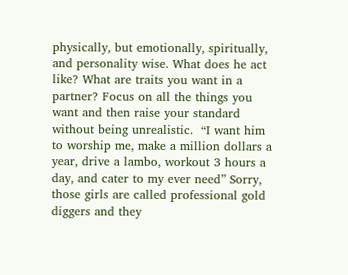physically, but emotionally, spiritually, and personality wise. What does he act like? What are traits you want in a partner? Focus on all the things you want and then raise your standard without being unrealistic.  “I want him to worship me, make a million dollars a year, drive a lambo, workout 3 hours a day, and cater to my ever need” Sorry, those girls are called professional gold diggers and they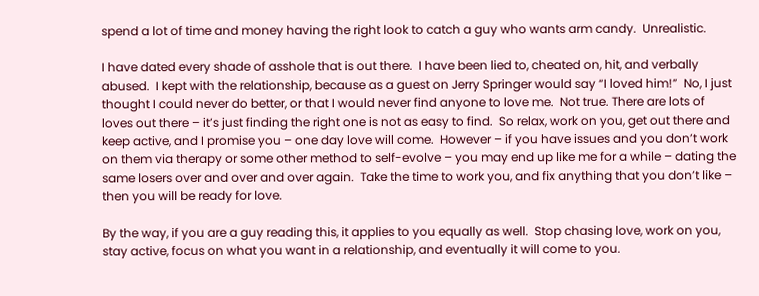spend a lot of time and money having the right look to catch a guy who wants arm candy.  Unrealistic.

I have dated every shade of asshole that is out there.  I have been lied to, cheated on, hit, and verbally abused.  I kept with the relationship, because as a guest on Jerry Springer would say “I loved him!”  No, I just thought I could never do better, or that I would never find anyone to love me.  Not true. There are lots of loves out there – it’s just finding the right one is not as easy to find.  So relax, work on you, get out there and keep active, and I promise you – one day love will come.  However – if you have issues and you don’t work on them via therapy or some other method to self-evolve – you may end up like me for a while – dating the same losers over and over and over again.  Take the time to work you, and fix anything that you don’t like – then you will be ready for love.

By the way, if you are a guy reading this, it applies to you equally as well.  Stop chasing love, work on you, stay active, focus on what you want in a relationship, and eventually it will come to you.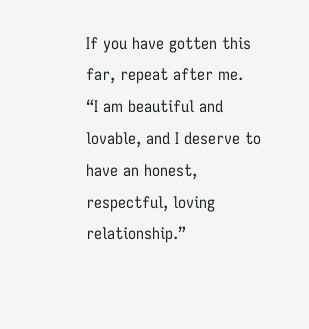If you have gotten this far, repeat after me.  “I am beautiful and lovable, and I deserve to have an honest, respectful, loving relationship.”